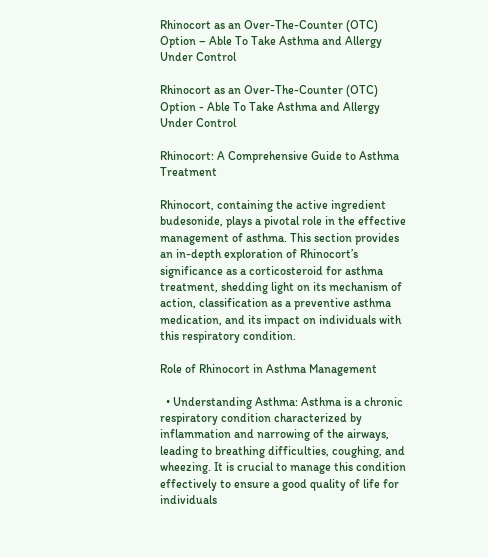Rhinocort as an Over-The-Counter (OTC) Option – Able To Take Asthma and Allergy Under Control

Rhinocort as an Over-The-Counter (OTC) Option - Able To Take Asthma and Allergy Under Control

Rhinocort: A Comprehensive Guide to Asthma Treatment

Rhinocort, containing the active ingredient budesonide, plays a pivotal role in the effective management of asthma. This section provides an in-depth exploration of Rhinocort’s significance as a corticosteroid for asthma treatment, shedding light on its mechanism of action, classification as a preventive asthma medication, and its impact on individuals with this respiratory condition.

Role of Rhinocort in Asthma Management

  • Understanding Asthma: Asthma is a chronic respiratory condition characterized by inflammation and narrowing of the airways, leading to breathing difficulties, coughing, and wheezing. It is crucial to manage this condition effectively to ensure a good quality of life for individuals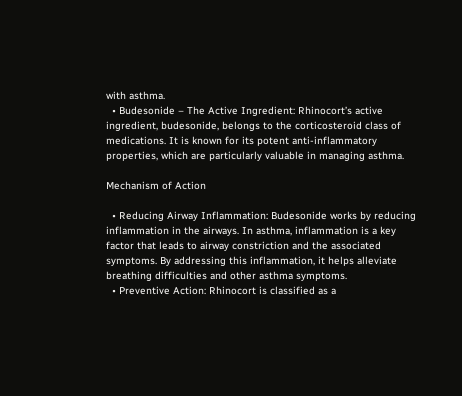with asthma.
  • Budesonide – The Active Ingredient: Rhinocort’s active ingredient, budesonide, belongs to the corticosteroid class of medications. It is known for its potent anti-inflammatory properties, which are particularly valuable in managing asthma.

Mechanism of Action

  • Reducing Airway Inflammation: Budesonide works by reducing inflammation in the airways. In asthma, inflammation is a key factor that leads to airway constriction and the associated symptoms. By addressing this inflammation, it helps alleviate breathing difficulties and other asthma symptoms.
  • Preventive Action: Rhinocort is classified as a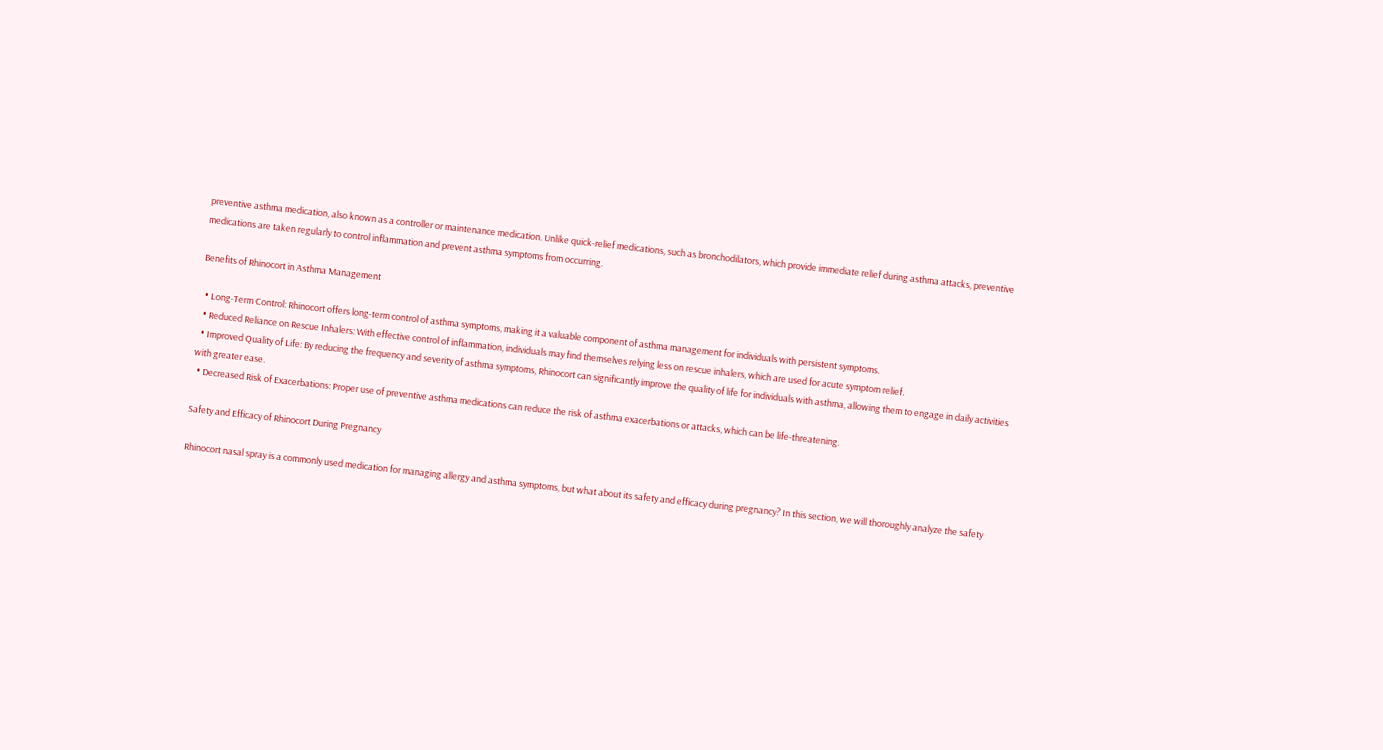preventive asthma medication, also known as a controller or maintenance medication. Unlike quick-relief medications, such as bronchodilators, which provide immediate relief during asthma attacks, preventive medications are taken regularly to control inflammation and prevent asthma symptoms from occurring.

Benefits of Rhinocort in Asthma Management

  • Long-Term Control: Rhinocort offers long-term control of asthma symptoms, making it a valuable component of asthma management for individuals with persistent symptoms.
  • Reduced Reliance on Rescue Inhalers: With effective control of inflammation, individuals may find themselves relying less on rescue inhalers, which are used for acute symptom relief.
  • Improved Quality of Life: By reducing the frequency and severity of asthma symptoms, Rhinocort can significantly improve the quality of life for individuals with asthma, allowing them to engage in daily activities with greater ease.
  • Decreased Risk of Exacerbations: Proper use of preventive asthma medications can reduce the risk of asthma exacerbations or attacks, which can be life-threatening.

Safety and Efficacy of Rhinocort During Pregnancy

Rhinocort nasal spray is a commonly used medication for managing allergy and asthma symptoms, but what about its safety and efficacy during pregnancy? In this section, we will thoroughly analyze the safety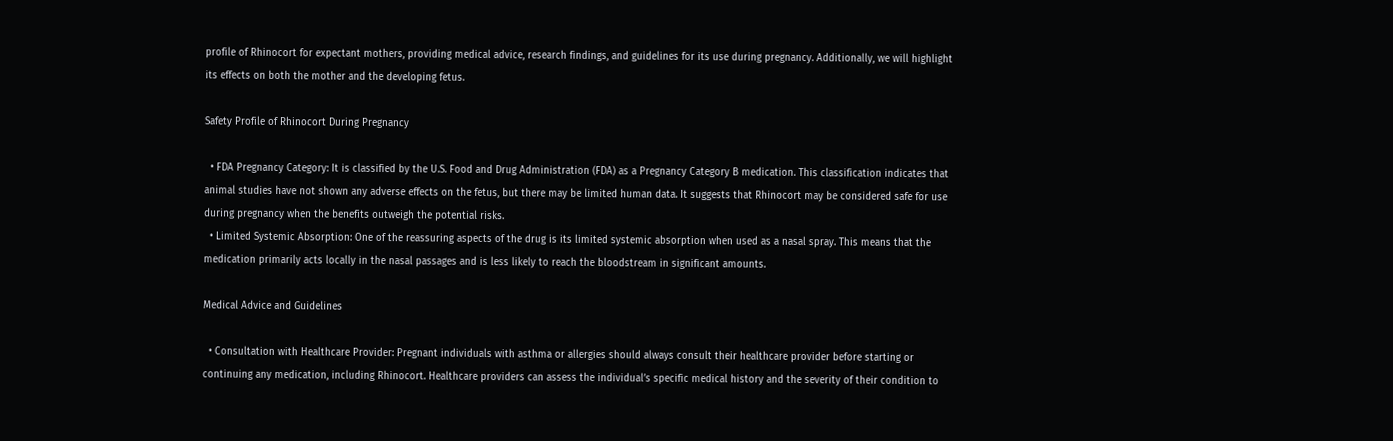profile of Rhinocort for expectant mothers, providing medical advice, research findings, and guidelines for its use during pregnancy. Additionally, we will highlight its effects on both the mother and the developing fetus.

Safety Profile of Rhinocort During Pregnancy

  • FDA Pregnancy Category: It is classified by the U.S. Food and Drug Administration (FDA) as a Pregnancy Category B medication. This classification indicates that animal studies have not shown any adverse effects on the fetus, but there may be limited human data. It suggests that Rhinocort may be considered safe for use during pregnancy when the benefits outweigh the potential risks.
  • Limited Systemic Absorption: One of the reassuring aspects of the drug is its limited systemic absorption when used as a nasal spray. This means that the medication primarily acts locally in the nasal passages and is less likely to reach the bloodstream in significant amounts.

Medical Advice and Guidelines

  • Consultation with Healthcare Provider: Pregnant individuals with asthma or allergies should always consult their healthcare provider before starting or continuing any medication, including Rhinocort. Healthcare providers can assess the individual’s specific medical history and the severity of their condition to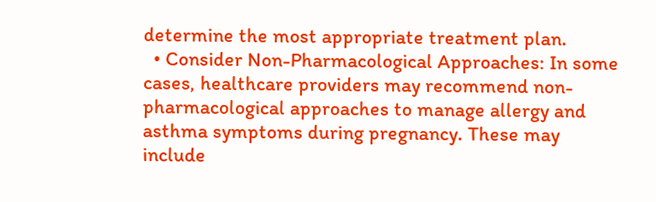determine the most appropriate treatment plan.
  • Consider Non-Pharmacological Approaches: In some cases, healthcare providers may recommend non-pharmacological approaches to manage allergy and asthma symptoms during pregnancy. These may include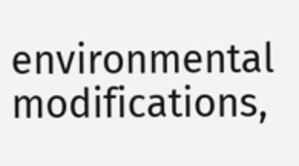environmental modifications,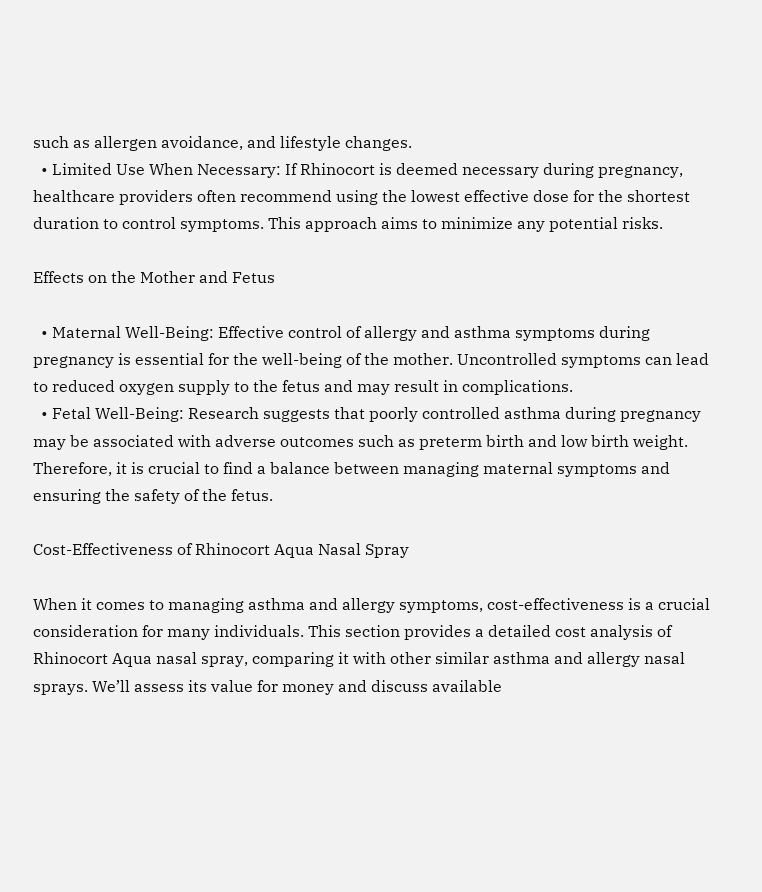such as allergen avoidance, and lifestyle changes.
  • Limited Use When Necessary: If Rhinocort is deemed necessary during pregnancy, healthcare providers often recommend using the lowest effective dose for the shortest duration to control symptoms. This approach aims to minimize any potential risks.

Effects on the Mother and Fetus

  • Maternal Well-Being: Effective control of allergy and asthma symptoms during pregnancy is essential for the well-being of the mother. Uncontrolled symptoms can lead to reduced oxygen supply to the fetus and may result in complications.
  • Fetal Well-Being: Research suggests that poorly controlled asthma during pregnancy may be associated with adverse outcomes such as preterm birth and low birth weight. Therefore, it is crucial to find a balance between managing maternal symptoms and ensuring the safety of the fetus.

Cost-Effectiveness of Rhinocort Aqua Nasal Spray

When it comes to managing asthma and allergy symptoms, cost-effectiveness is a crucial consideration for many individuals. This section provides a detailed cost analysis of Rhinocort Aqua nasal spray, comparing it with other similar asthma and allergy nasal sprays. We’ll assess its value for money and discuss available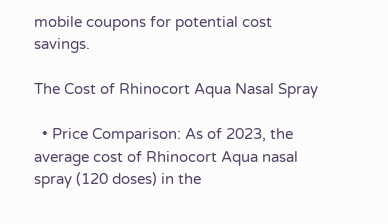mobile coupons for potential cost savings.

The Cost of Rhinocort Aqua Nasal Spray

  • Price Comparison: As of 2023, the average cost of Rhinocort Aqua nasal spray (120 doses) in the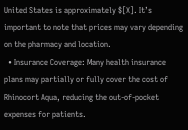United States is approximately $[X]. It’s important to note that prices may vary depending on the pharmacy and location.
  • Insurance Coverage: Many health insurance plans may partially or fully cover the cost of Rhinocort Aqua, reducing the out-of-pocket expenses for patients.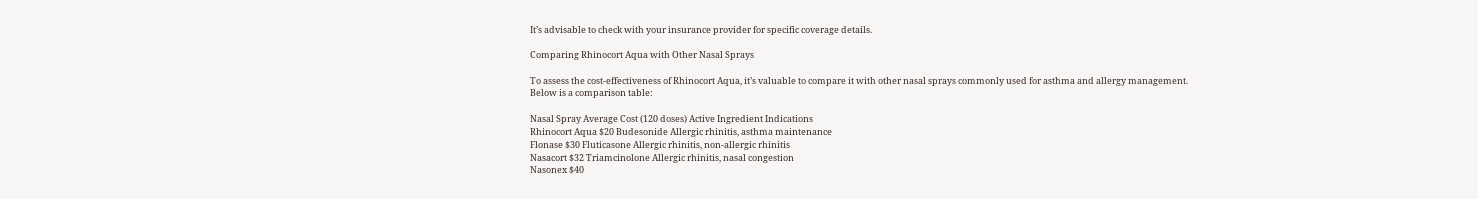It’s advisable to check with your insurance provider for specific coverage details.

Comparing Rhinocort Aqua with Other Nasal Sprays

To assess the cost-effectiveness of Rhinocort Aqua, it’s valuable to compare it with other nasal sprays commonly used for asthma and allergy management. Below is a comparison table:

Nasal Spray Average Cost (120 doses) Active Ingredient Indications
Rhinocort Aqua $20 Budesonide Allergic rhinitis, asthma maintenance
Flonase $30 Fluticasone Allergic rhinitis, non-allergic rhinitis
Nasacort $32 Triamcinolone Allergic rhinitis, nasal congestion
Nasonex $40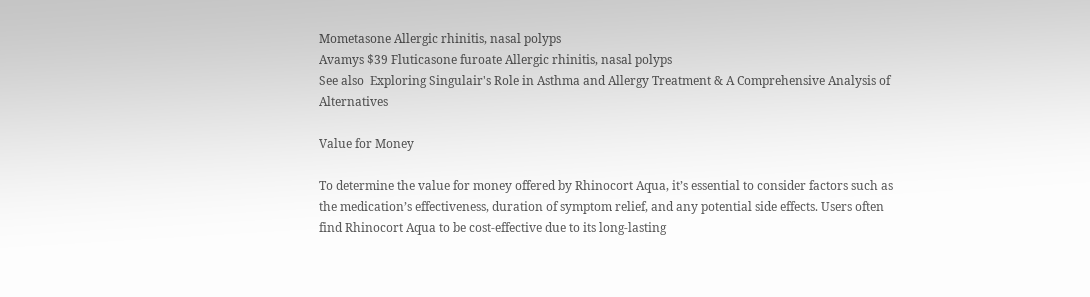Mometasone Allergic rhinitis, nasal polyps
Avamys $39 Fluticasone furoate Allergic rhinitis, nasal polyps
See also  Exploring Singulair's Role in Asthma and Allergy Treatment & A Comprehensive Analysis of Alternatives

Value for Money

To determine the value for money offered by Rhinocort Aqua, it’s essential to consider factors such as the medication’s effectiveness, duration of symptom relief, and any potential side effects. Users often find Rhinocort Aqua to be cost-effective due to its long-lasting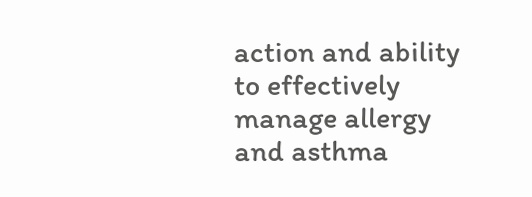action and ability to effectively manage allergy and asthma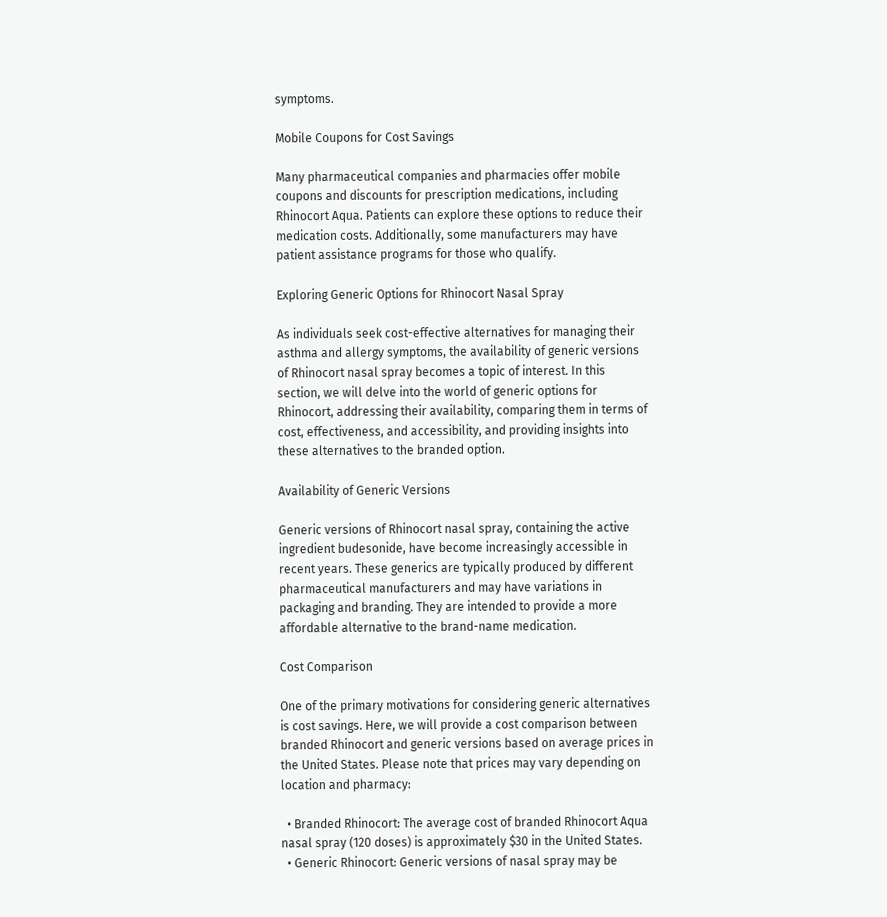symptoms.

Mobile Coupons for Cost Savings

Many pharmaceutical companies and pharmacies offer mobile coupons and discounts for prescription medications, including Rhinocort Aqua. Patients can explore these options to reduce their medication costs. Additionally, some manufacturers may have patient assistance programs for those who qualify.

Exploring Generic Options for Rhinocort Nasal Spray

As individuals seek cost-effective alternatives for managing their asthma and allergy symptoms, the availability of generic versions of Rhinocort nasal spray becomes a topic of interest. In this section, we will delve into the world of generic options for Rhinocort, addressing their availability, comparing them in terms of cost, effectiveness, and accessibility, and providing insights into these alternatives to the branded option.

Availability of Generic Versions

Generic versions of Rhinocort nasal spray, containing the active ingredient budesonide, have become increasingly accessible in recent years. These generics are typically produced by different pharmaceutical manufacturers and may have variations in packaging and branding. They are intended to provide a more affordable alternative to the brand-name medication.

Cost Comparison

One of the primary motivations for considering generic alternatives is cost savings. Here, we will provide a cost comparison between branded Rhinocort and generic versions based on average prices in the United States. Please note that prices may vary depending on location and pharmacy:

  • Branded Rhinocort: The average cost of branded Rhinocort Aqua nasal spray (120 doses) is approximately $30 in the United States.
  • Generic Rhinocort: Generic versions of nasal spray may be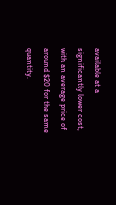available at a significantly lower cost, with an average price of around $20 for the same quantity.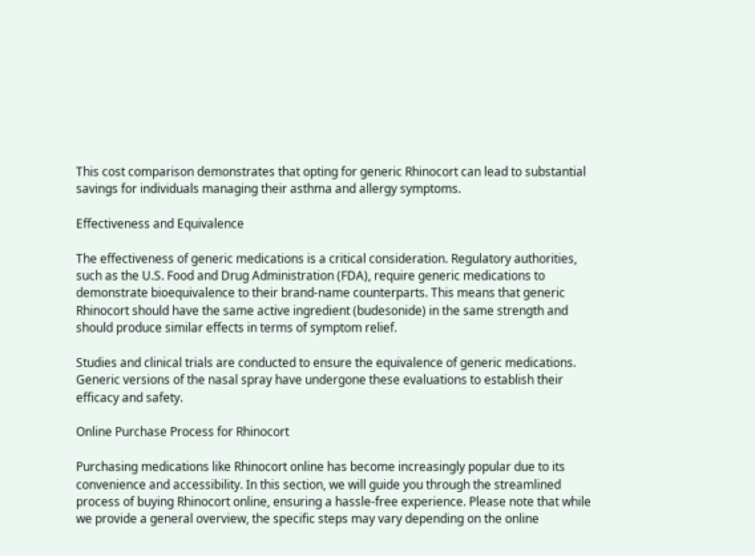This cost comparison demonstrates that opting for generic Rhinocort can lead to substantial savings for individuals managing their asthma and allergy symptoms.

Effectiveness and Equivalence

The effectiveness of generic medications is a critical consideration. Regulatory authorities, such as the U.S. Food and Drug Administration (FDA), require generic medications to demonstrate bioequivalence to their brand-name counterparts. This means that generic Rhinocort should have the same active ingredient (budesonide) in the same strength and should produce similar effects in terms of symptom relief.

Studies and clinical trials are conducted to ensure the equivalence of generic medications. Generic versions of the nasal spray have undergone these evaluations to establish their efficacy and safety.

Online Purchase Process for Rhinocort

Purchasing medications like Rhinocort online has become increasingly popular due to its convenience and accessibility. In this section, we will guide you through the streamlined process of buying Rhinocort online, ensuring a hassle-free experience. Please note that while we provide a general overview, the specific steps may vary depending on the online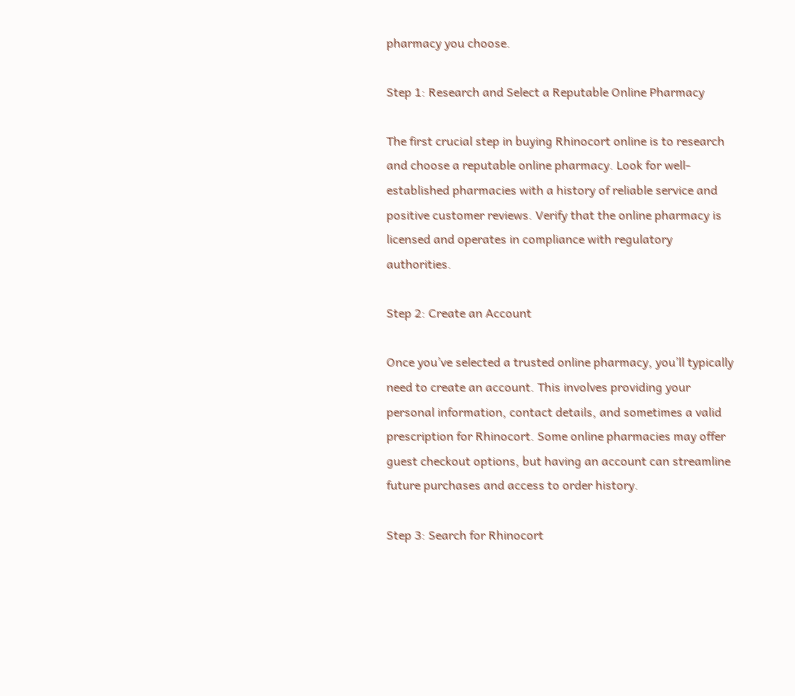pharmacy you choose.

Step 1: Research and Select a Reputable Online Pharmacy

The first crucial step in buying Rhinocort online is to research and choose a reputable online pharmacy. Look for well-established pharmacies with a history of reliable service and positive customer reviews. Verify that the online pharmacy is licensed and operates in compliance with regulatory authorities.

Step 2: Create an Account

Once you’ve selected a trusted online pharmacy, you’ll typically need to create an account. This involves providing your personal information, contact details, and sometimes a valid prescription for Rhinocort. Some online pharmacies may offer guest checkout options, but having an account can streamline future purchases and access to order history.

Step 3: Search for Rhinocort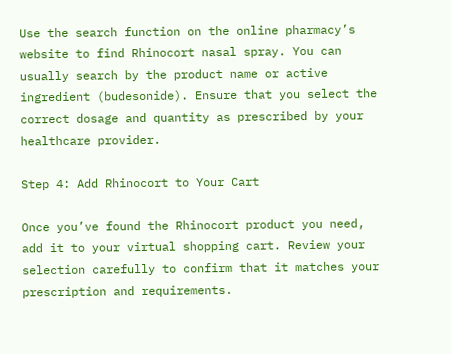Use the search function on the online pharmacy’s website to find Rhinocort nasal spray. You can usually search by the product name or active ingredient (budesonide). Ensure that you select the correct dosage and quantity as prescribed by your healthcare provider.

Step 4: Add Rhinocort to Your Cart

Once you’ve found the Rhinocort product you need, add it to your virtual shopping cart. Review your selection carefully to confirm that it matches your prescription and requirements.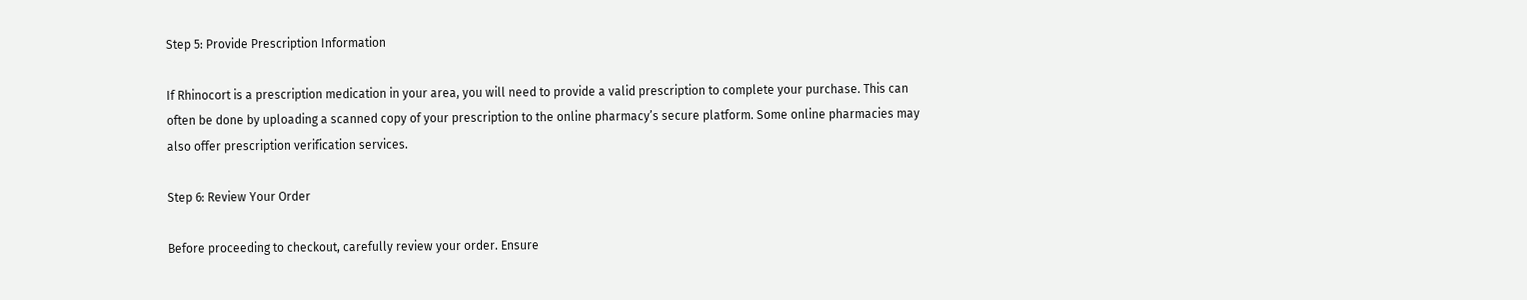Step 5: Provide Prescription Information

If Rhinocort is a prescription medication in your area, you will need to provide a valid prescription to complete your purchase. This can often be done by uploading a scanned copy of your prescription to the online pharmacy’s secure platform. Some online pharmacies may also offer prescription verification services.

Step 6: Review Your Order

Before proceeding to checkout, carefully review your order. Ensure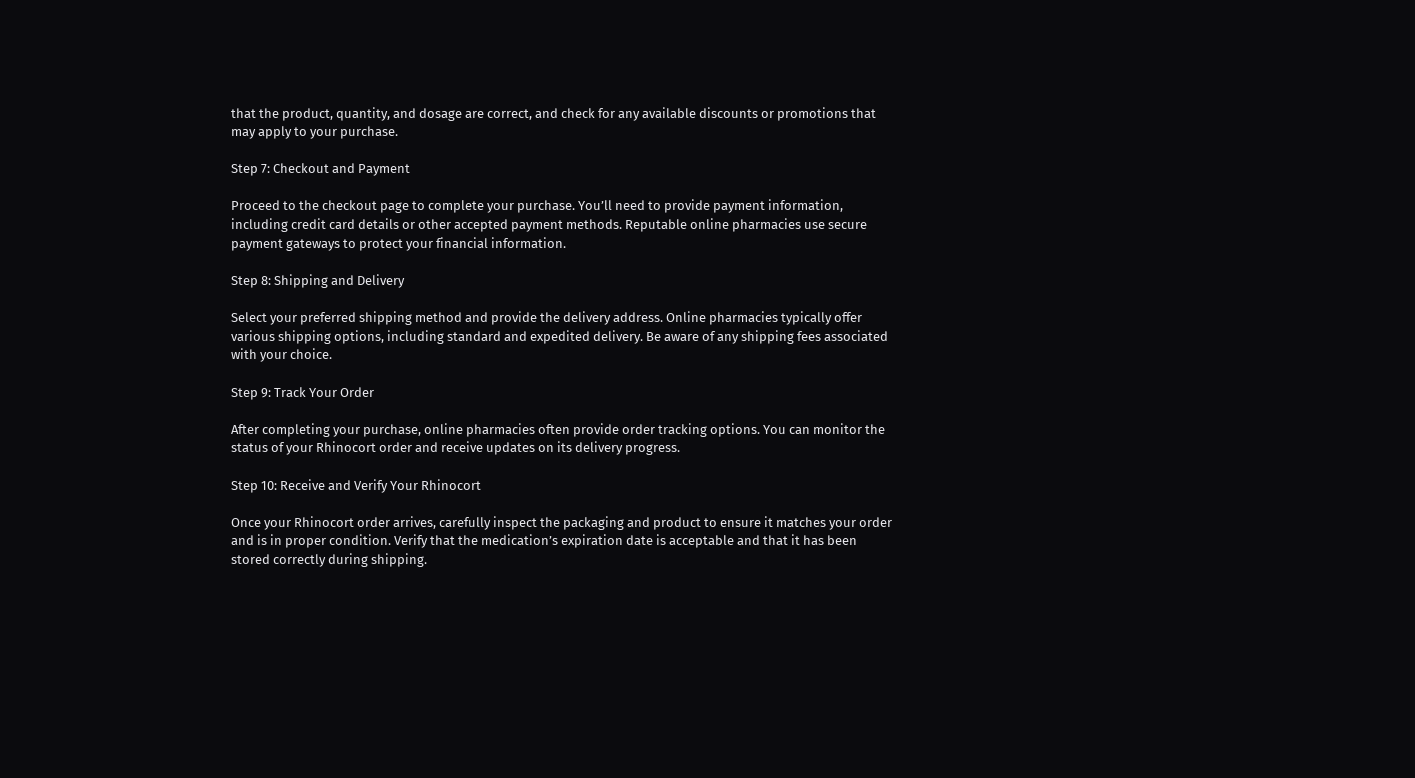that the product, quantity, and dosage are correct, and check for any available discounts or promotions that may apply to your purchase.

Step 7: Checkout and Payment

Proceed to the checkout page to complete your purchase. You’ll need to provide payment information, including credit card details or other accepted payment methods. Reputable online pharmacies use secure payment gateways to protect your financial information.

Step 8: Shipping and Delivery

Select your preferred shipping method and provide the delivery address. Online pharmacies typically offer various shipping options, including standard and expedited delivery. Be aware of any shipping fees associated with your choice.

Step 9: Track Your Order

After completing your purchase, online pharmacies often provide order tracking options. You can monitor the status of your Rhinocort order and receive updates on its delivery progress.

Step 10: Receive and Verify Your Rhinocort

Once your Rhinocort order arrives, carefully inspect the packaging and product to ensure it matches your order and is in proper condition. Verify that the medication’s expiration date is acceptable and that it has been stored correctly during shipping.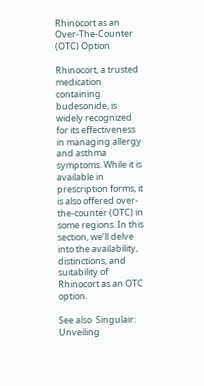Rhinocort as an Over-The-Counter (OTC) Option

Rhinocort, a trusted medication containing budesonide, is widely recognized for its effectiveness in managing allergy and asthma symptoms. While it is available in prescription forms, it is also offered over-the-counter (OTC) in some regions. In this section, we’ll delve into the availability, distinctions, and suitability of Rhinocort as an OTC option.

See also  Singulair: Unveiling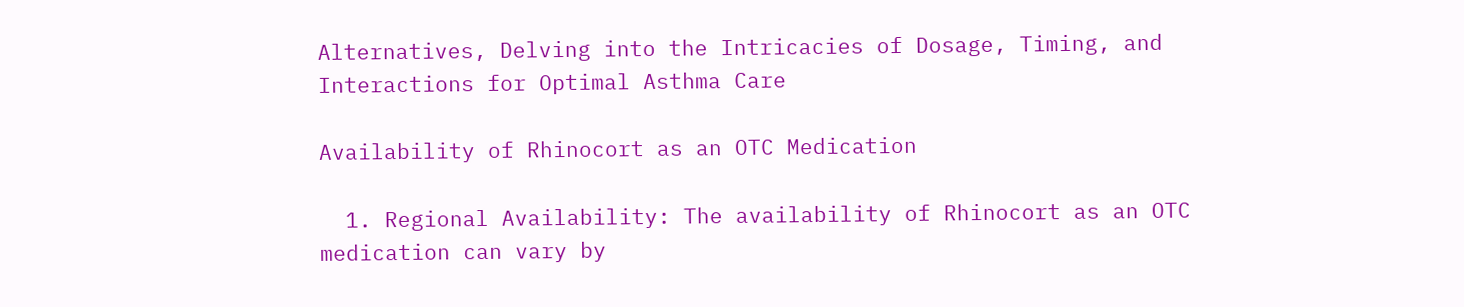Alternatives, Delving into the Intricacies of Dosage, Timing, and Interactions for Optimal Asthma Care

Availability of Rhinocort as an OTC Medication

  1. Regional Availability: The availability of Rhinocort as an OTC medication can vary by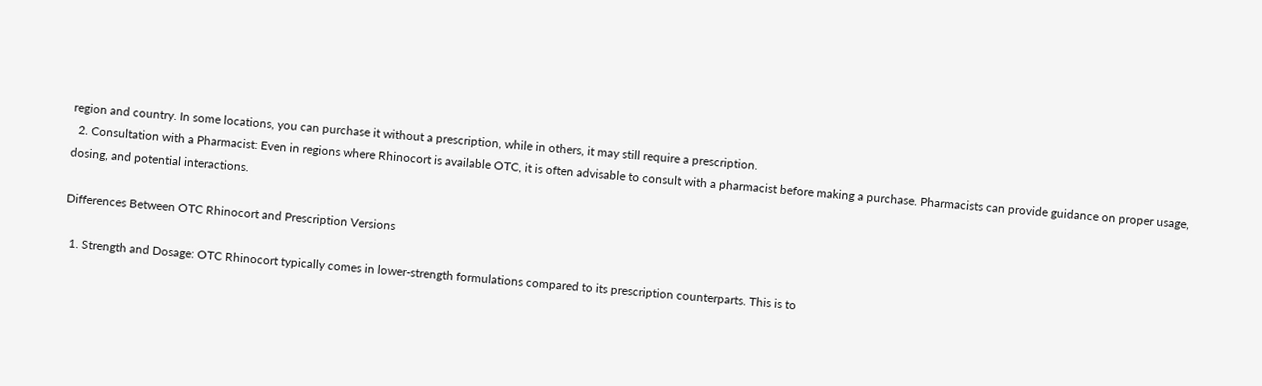region and country. In some locations, you can purchase it without a prescription, while in others, it may still require a prescription.
  2. Consultation with a Pharmacist: Even in regions where Rhinocort is available OTC, it is often advisable to consult with a pharmacist before making a purchase. Pharmacists can provide guidance on proper usage, dosing, and potential interactions.

Differences Between OTC Rhinocort and Prescription Versions

  1. Strength and Dosage: OTC Rhinocort typically comes in lower-strength formulations compared to its prescription counterparts. This is to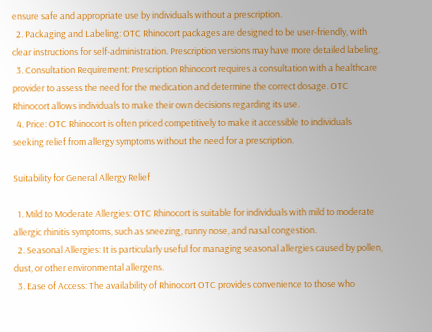ensure safe and appropriate use by individuals without a prescription.
  2. Packaging and Labeling: OTC Rhinocort packages are designed to be user-friendly, with clear instructions for self-administration. Prescription versions may have more detailed labeling.
  3. Consultation Requirement: Prescription Rhinocort requires a consultation with a healthcare provider to assess the need for the medication and determine the correct dosage. OTC Rhinocort allows individuals to make their own decisions regarding its use.
  4. Price: OTC Rhinocort is often priced competitively to make it accessible to individuals seeking relief from allergy symptoms without the need for a prescription.

Suitability for General Allergy Relief

  1. Mild to Moderate Allergies: OTC Rhinocort is suitable for individuals with mild to moderate allergic rhinitis symptoms, such as sneezing, runny nose, and nasal congestion.
  2. Seasonal Allergies: It is particularly useful for managing seasonal allergies caused by pollen, dust, or other environmental allergens.
  3. Ease of Access: The availability of Rhinocort OTC provides convenience to those who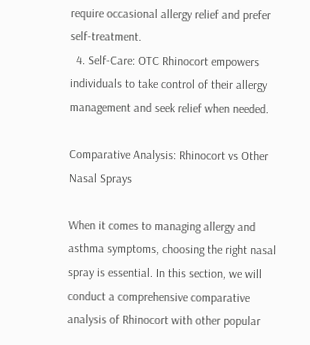require occasional allergy relief and prefer self-treatment.
  4. Self-Care: OTC Rhinocort empowers individuals to take control of their allergy management and seek relief when needed.

Comparative Analysis: Rhinocort vs Other Nasal Sprays

When it comes to managing allergy and asthma symptoms, choosing the right nasal spray is essential. In this section, we will conduct a comprehensive comparative analysis of Rhinocort with other popular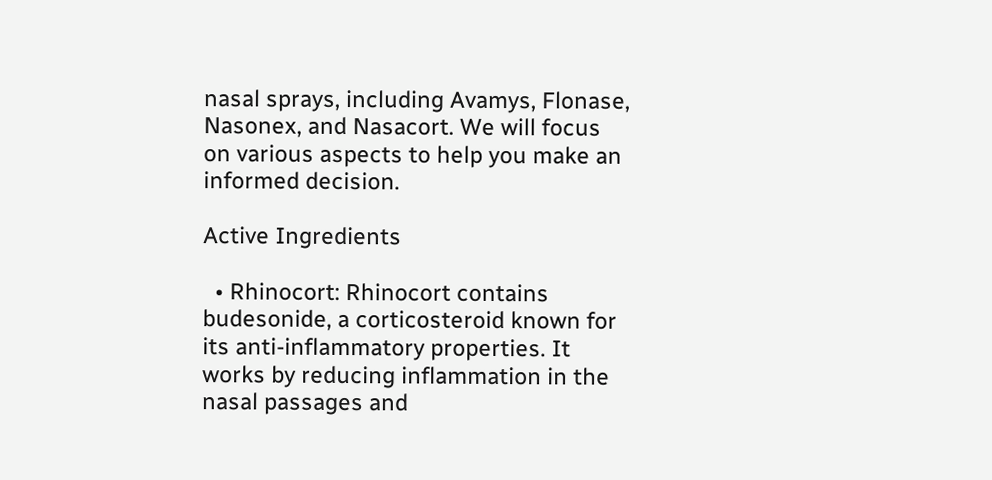nasal sprays, including Avamys, Flonase, Nasonex, and Nasacort. We will focus on various aspects to help you make an informed decision.

Active Ingredients

  • Rhinocort: Rhinocort contains budesonide, a corticosteroid known for its anti-inflammatory properties. It works by reducing inflammation in the nasal passages and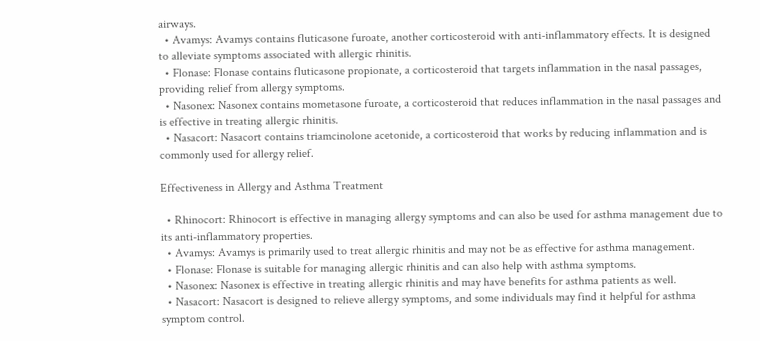airways.
  • Avamys: Avamys contains fluticasone furoate, another corticosteroid with anti-inflammatory effects. It is designed to alleviate symptoms associated with allergic rhinitis.
  • Flonase: Flonase contains fluticasone propionate, a corticosteroid that targets inflammation in the nasal passages, providing relief from allergy symptoms.
  • Nasonex: Nasonex contains mometasone furoate, a corticosteroid that reduces inflammation in the nasal passages and is effective in treating allergic rhinitis.
  • Nasacort: Nasacort contains triamcinolone acetonide, a corticosteroid that works by reducing inflammation and is commonly used for allergy relief.

Effectiveness in Allergy and Asthma Treatment

  • Rhinocort: Rhinocort is effective in managing allergy symptoms and can also be used for asthma management due to its anti-inflammatory properties.
  • Avamys: Avamys is primarily used to treat allergic rhinitis and may not be as effective for asthma management.
  • Flonase: Flonase is suitable for managing allergic rhinitis and can also help with asthma symptoms.
  • Nasonex: Nasonex is effective in treating allergic rhinitis and may have benefits for asthma patients as well.
  • Nasacort: Nasacort is designed to relieve allergy symptoms, and some individuals may find it helpful for asthma symptom control.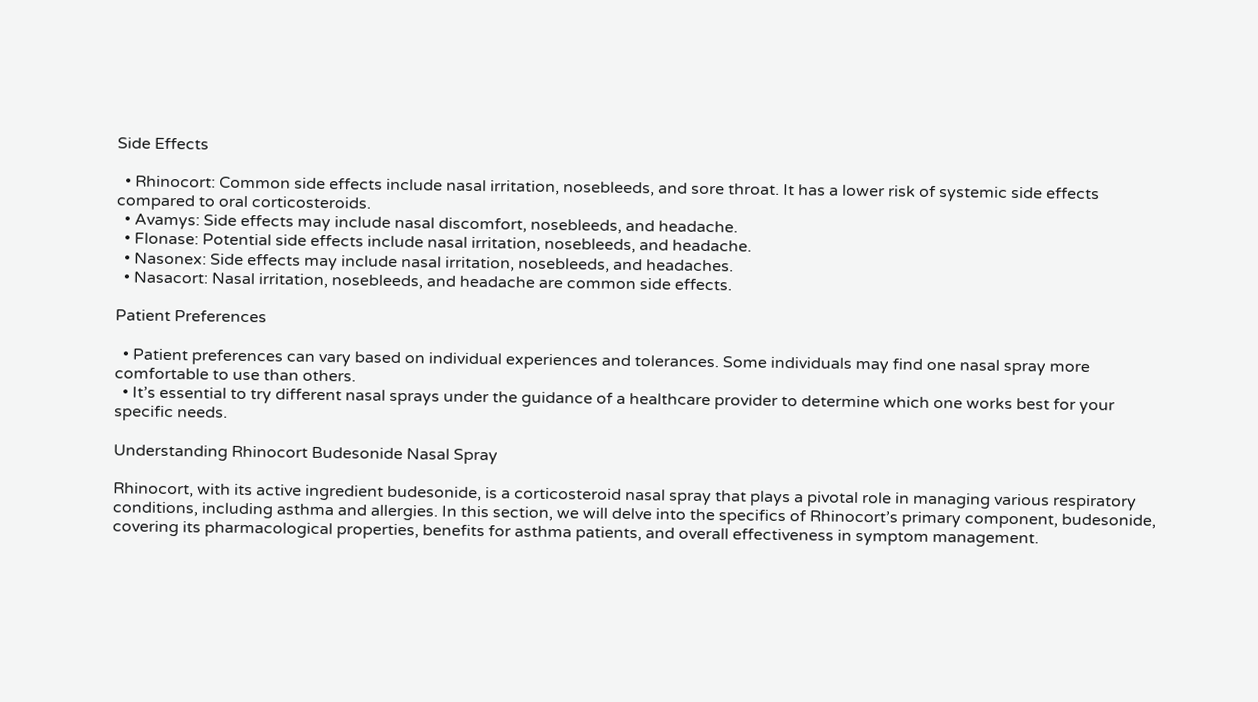Side Effects

  • Rhinocort: Common side effects include nasal irritation, nosebleeds, and sore throat. It has a lower risk of systemic side effects compared to oral corticosteroids.
  • Avamys: Side effects may include nasal discomfort, nosebleeds, and headache.
  • Flonase: Potential side effects include nasal irritation, nosebleeds, and headache.
  • Nasonex: Side effects may include nasal irritation, nosebleeds, and headaches.
  • Nasacort: Nasal irritation, nosebleeds, and headache are common side effects.

Patient Preferences

  • Patient preferences can vary based on individual experiences and tolerances. Some individuals may find one nasal spray more comfortable to use than others.
  • It’s essential to try different nasal sprays under the guidance of a healthcare provider to determine which one works best for your specific needs.

Understanding Rhinocort Budesonide Nasal Spray

Rhinocort, with its active ingredient budesonide, is a corticosteroid nasal spray that plays a pivotal role in managing various respiratory conditions, including asthma and allergies. In this section, we will delve into the specifics of Rhinocort’s primary component, budesonide, covering its pharmacological properties, benefits for asthma patients, and overall effectiveness in symptom management.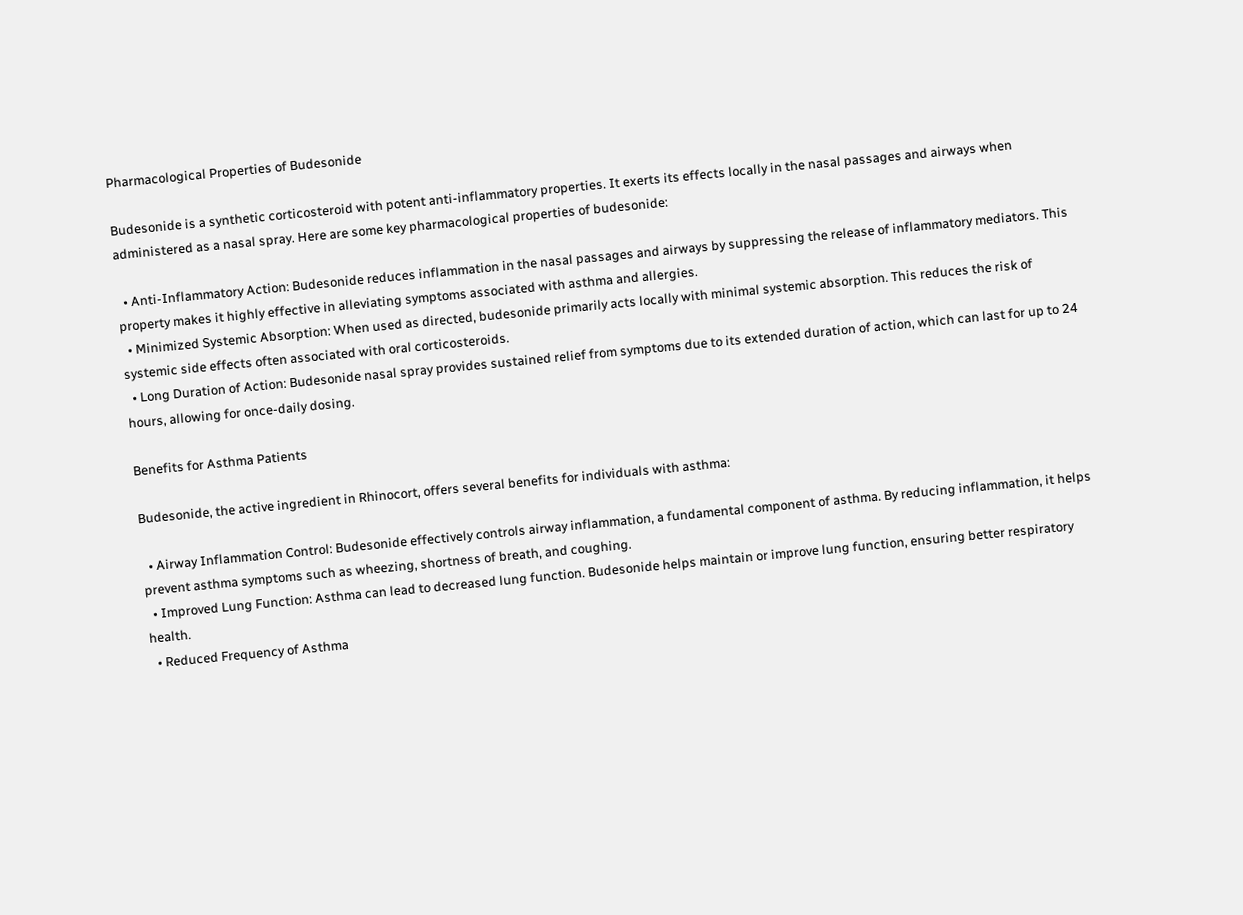Pharmacological Properties of Budesonide

Budesonide is a synthetic corticosteroid with potent anti-inflammatory properties. It exerts its effects locally in the nasal passages and airways when administered as a nasal spray. Here are some key pharmacological properties of budesonide:

  • Anti-Inflammatory Action: Budesonide reduces inflammation in the nasal passages and airways by suppressing the release of inflammatory mediators. This property makes it highly effective in alleviating symptoms associated with asthma and allergies.
  • Minimized Systemic Absorption: When used as directed, budesonide primarily acts locally with minimal systemic absorption. This reduces the risk of systemic side effects often associated with oral corticosteroids.
  • Long Duration of Action: Budesonide nasal spray provides sustained relief from symptoms due to its extended duration of action, which can last for up to 24 hours, allowing for once-daily dosing.

Benefits for Asthma Patients

Budesonide, the active ingredient in Rhinocort, offers several benefits for individuals with asthma:

  • Airway Inflammation Control: Budesonide effectively controls airway inflammation, a fundamental component of asthma. By reducing inflammation, it helps prevent asthma symptoms such as wheezing, shortness of breath, and coughing.
  • Improved Lung Function: Asthma can lead to decreased lung function. Budesonide helps maintain or improve lung function, ensuring better respiratory health.
  • Reduced Frequency of Asthma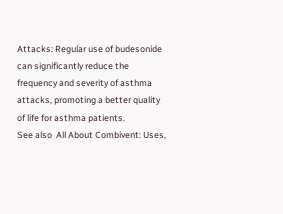Attacks: Regular use of budesonide can significantly reduce the frequency and severity of asthma attacks, promoting a better quality of life for asthma patients.
See also  All About Combivent: Uses,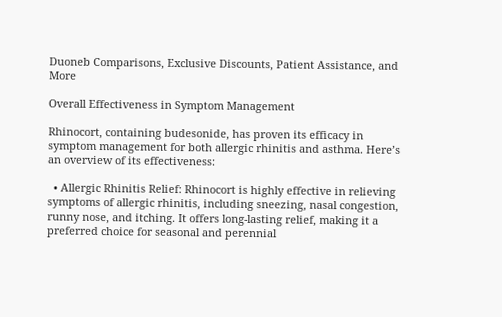Duoneb Comparisons, Exclusive Discounts, Patient Assistance, and More

Overall Effectiveness in Symptom Management

Rhinocort, containing budesonide, has proven its efficacy in symptom management for both allergic rhinitis and asthma. Here’s an overview of its effectiveness:

  • Allergic Rhinitis Relief: Rhinocort is highly effective in relieving symptoms of allergic rhinitis, including sneezing, nasal congestion, runny nose, and itching. It offers long-lasting relief, making it a preferred choice for seasonal and perennial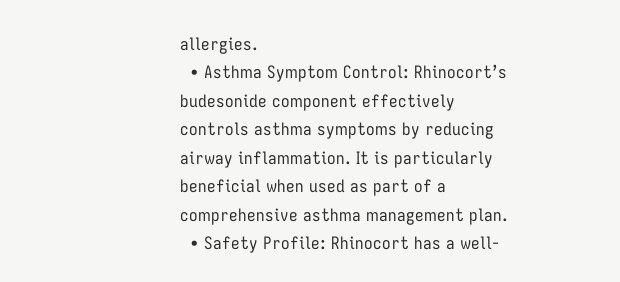allergies.
  • Asthma Symptom Control: Rhinocort’s budesonide component effectively controls asthma symptoms by reducing airway inflammation. It is particularly beneficial when used as part of a comprehensive asthma management plan.
  • Safety Profile: Rhinocort has a well-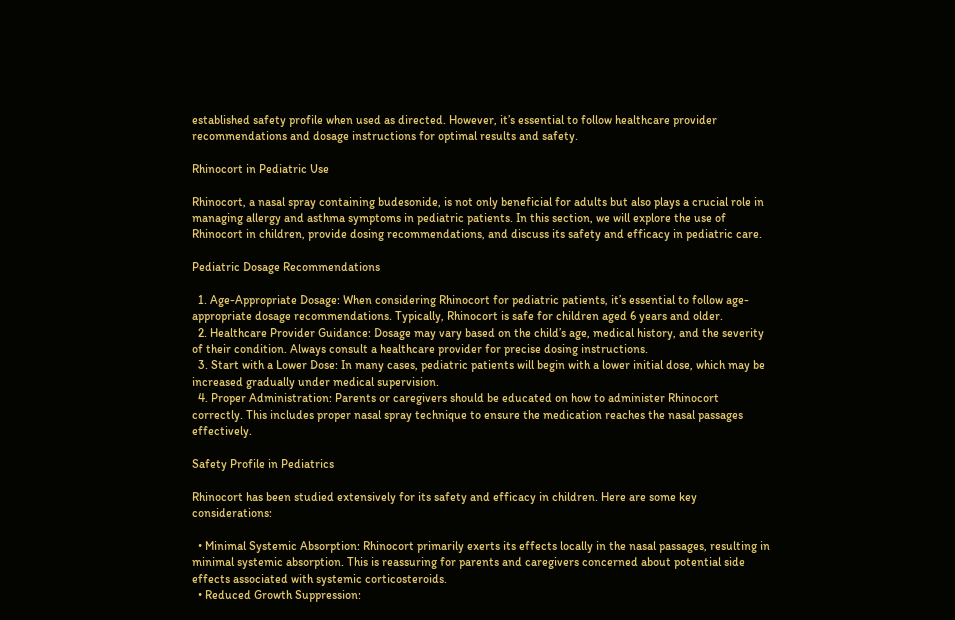established safety profile when used as directed. However, it’s essential to follow healthcare provider recommendations and dosage instructions for optimal results and safety.

Rhinocort in Pediatric Use

Rhinocort, a nasal spray containing budesonide, is not only beneficial for adults but also plays a crucial role in managing allergy and asthma symptoms in pediatric patients. In this section, we will explore the use of Rhinocort in children, provide dosing recommendations, and discuss its safety and efficacy in pediatric care.

Pediatric Dosage Recommendations

  1. Age-Appropriate Dosage: When considering Rhinocort for pediatric patients, it’s essential to follow age-appropriate dosage recommendations. Typically, Rhinocort is safe for children aged 6 years and older.
  2. Healthcare Provider Guidance: Dosage may vary based on the child’s age, medical history, and the severity of their condition. Always consult a healthcare provider for precise dosing instructions.
  3. Start with a Lower Dose: In many cases, pediatric patients will begin with a lower initial dose, which may be increased gradually under medical supervision.
  4. Proper Administration: Parents or caregivers should be educated on how to administer Rhinocort correctly. This includes proper nasal spray technique to ensure the medication reaches the nasal passages effectively.

Safety Profile in Pediatrics

Rhinocort has been studied extensively for its safety and efficacy in children. Here are some key considerations:

  • Minimal Systemic Absorption: Rhinocort primarily exerts its effects locally in the nasal passages, resulting in minimal systemic absorption. This is reassuring for parents and caregivers concerned about potential side effects associated with systemic corticosteroids.
  • Reduced Growth Suppression: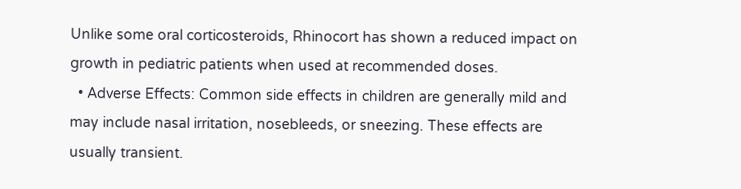Unlike some oral corticosteroids, Rhinocort has shown a reduced impact on growth in pediatric patients when used at recommended doses.
  • Adverse Effects: Common side effects in children are generally mild and may include nasal irritation, nosebleeds, or sneezing. These effects are usually transient.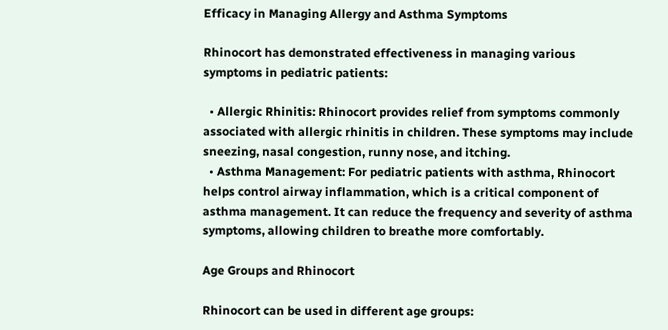Efficacy in Managing Allergy and Asthma Symptoms

Rhinocort has demonstrated effectiveness in managing various symptoms in pediatric patients:

  • Allergic Rhinitis: Rhinocort provides relief from symptoms commonly associated with allergic rhinitis in children. These symptoms may include sneezing, nasal congestion, runny nose, and itching.
  • Asthma Management: For pediatric patients with asthma, Rhinocort helps control airway inflammation, which is a critical component of asthma management. It can reduce the frequency and severity of asthma symptoms, allowing children to breathe more comfortably.

Age Groups and Rhinocort

Rhinocort can be used in different age groups: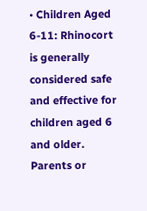• Children Aged 6-11: Rhinocort is generally considered safe and effective for children aged 6 and older. Parents or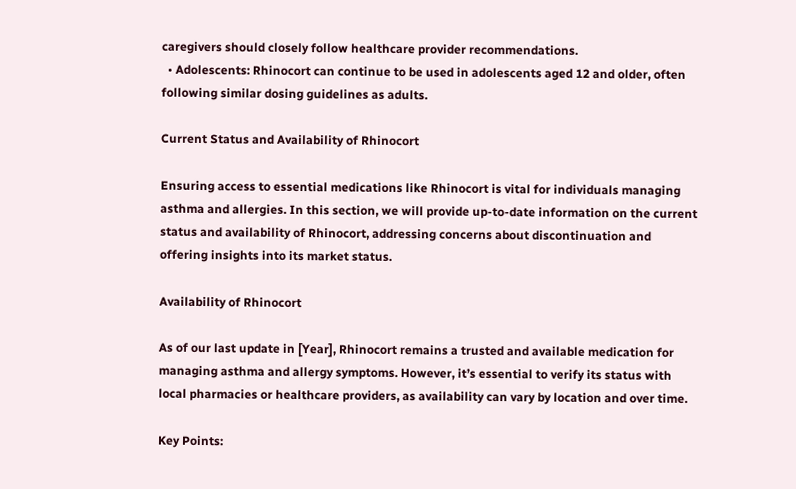caregivers should closely follow healthcare provider recommendations.
  • Adolescents: Rhinocort can continue to be used in adolescents aged 12 and older, often following similar dosing guidelines as adults.

Current Status and Availability of Rhinocort

Ensuring access to essential medications like Rhinocort is vital for individuals managing asthma and allergies. In this section, we will provide up-to-date information on the current status and availability of Rhinocort, addressing concerns about discontinuation and offering insights into its market status.

Availability of Rhinocort

As of our last update in [Year], Rhinocort remains a trusted and available medication for managing asthma and allergy symptoms. However, it’s essential to verify its status with local pharmacies or healthcare providers, as availability can vary by location and over time.

Key Points: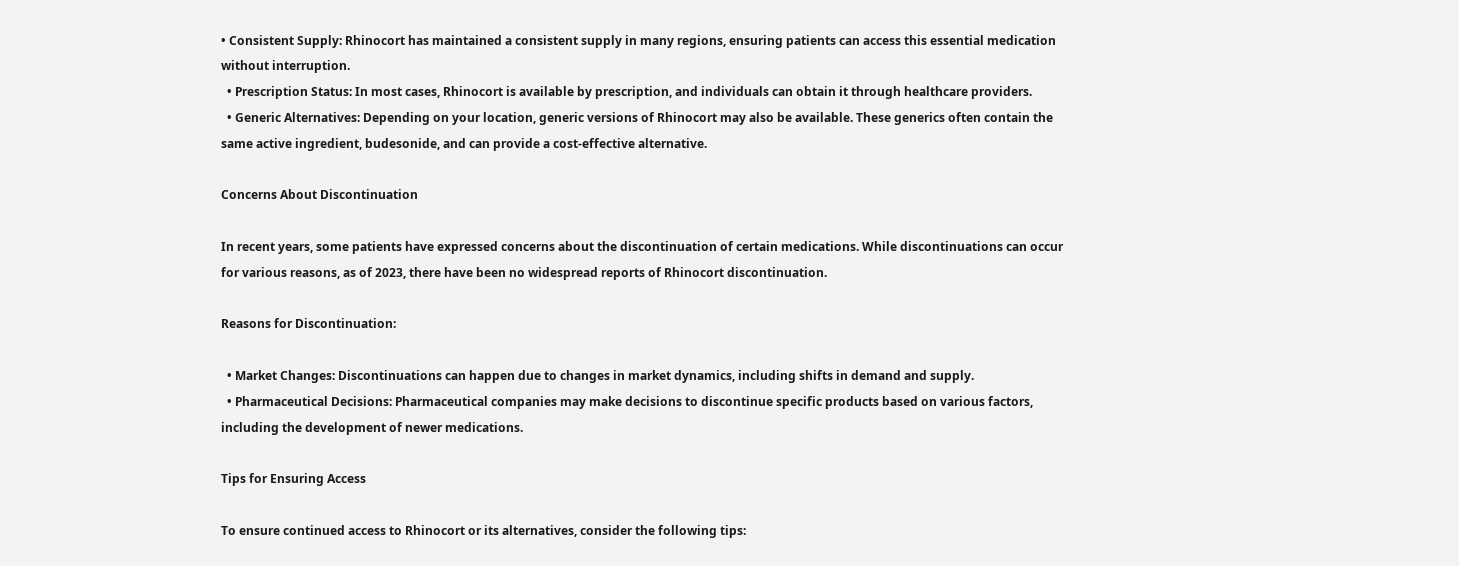• Consistent Supply: Rhinocort has maintained a consistent supply in many regions, ensuring patients can access this essential medication without interruption.
  • Prescription Status: In most cases, Rhinocort is available by prescription, and individuals can obtain it through healthcare providers.
  • Generic Alternatives: Depending on your location, generic versions of Rhinocort may also be available. These generics often contain the same active ingredient, budesonide, and can provide a cost-effective alternative.

Concerns About Discontinuation

In recent years, some patients have expressed concerns about the discontinuation of certain medications. While discontinuations can occur for various reasons, as of 2023, there have been no widespread reports of Rhinocort discontinuation.

Reasons for Discontinuation:

  • Market Changes: Discontinuations can happen due to changes in market dynamics, including shifts in demand and supply.
  • Pharmaceutical Decisions: Pharmaceutical companies may make decisions to discontinue specific products based on various factors, including the development of newer medications.

Tips for Ensuring Access

To ensure continued access to Rhinocort or its alternatives, consider the following tips: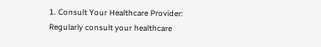1. Consult Your Healthcare Provider: Regularly consult your healthcare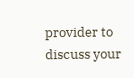provider to discuss your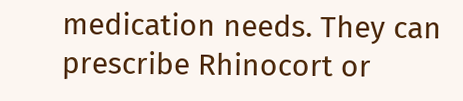medication needs. They can prescribe Rhinocort or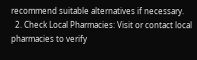recommend suitable alternatives if necessary.
  2. Check Local Pharmacies: Visit or contact local pharmacies to verify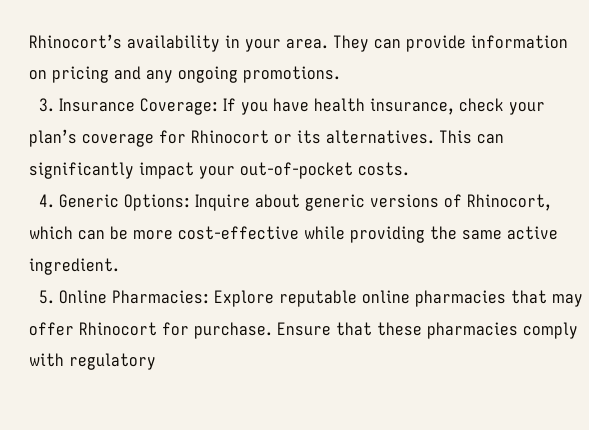Rhinocort’s availability in your area. They can provide information on pricing and any ongoing promotions.
  3. Insurance Coverage: If you have health insurance, check your plan’s coverage for Rhinocort or its alternatives. This can significantly impact your out-of-pocket costs.
  4. Generic Options: Inquire about generic versions of Rhinocort, which can be more cost-effective while providing the same active ingredient.
  5. Online Pharmacies: Explore reputable online pharmacies that may offer Rhinocort for purchase. Ensure that these pharmacies comply with regulatory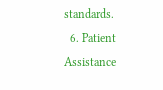standards.
  6. Patient Assistance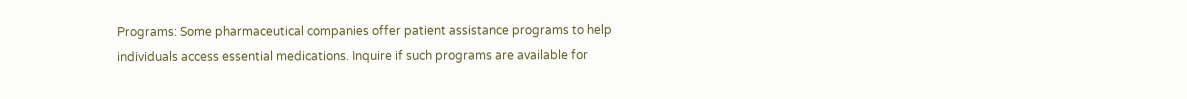Programs: Some pharmaceutical companies offer patient assistance programs to help individuals access essential medications. Inquire if such programs are available for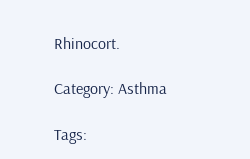Rhinocort.

Category: Asthma

Tags: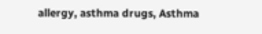allergy, asthma drugs, Asthma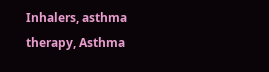Inhalers, asthma therapy, Asthma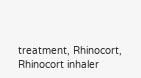treatment, Rhinocort, Rhinocort inhaler